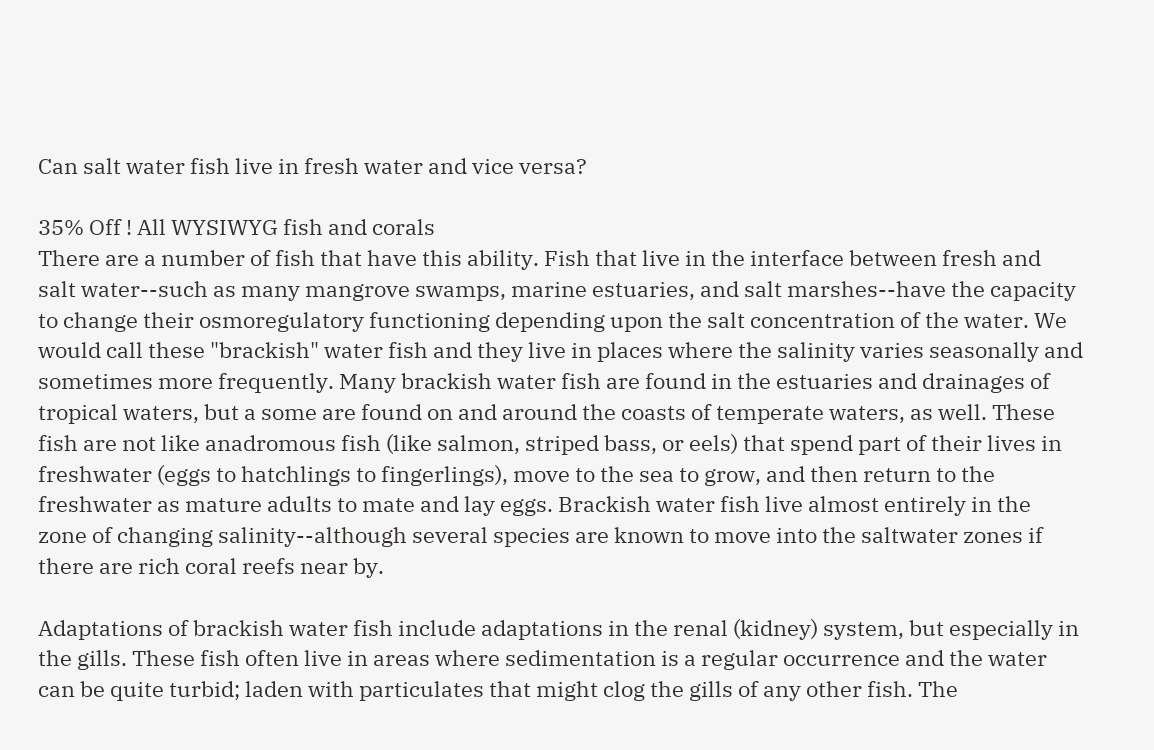Can salt water fish live in fresh water and vice versa?

35% Off ! All WYSIWYG fish and corals
There are a number of fish that have this ability. Fish that live in the interface between fresh and salt water--such as many mangrove swamps, marine estuaries, and salt marshes--have the capacity to change their osmoregulatory functioning depending upon the salt concentration of the water. We would call these "brackish" water fish and they live in places where the salinity varies seasonally and sometimes more frequently. Many brackish water fish are found in the estuaries and drainages of tropical waters, but a some are found on and around the coasts of temperate waters, as well. These fish are not like anadromous fish (like salmon, striped bass, or eels) that spend part of their lives in freshwater (eggs to hatchlings to fingerlings), move to the sea to grow, and then return to the freshwater as mature adults to mate and lay eggs. Brackish water fish live almost entirely in the zone of changing salinity--although several species are known to move into the saltwater zones if there are rich coral reefs near by.

Adaptations of brackish water fish include adaptations in the renal (kidney) system, but especially in the gills. These fish often live in areas where sedimentation is a regular occurrence and the water can be quite turbid; laden with particulates that might clog the gills of any other fish. The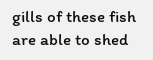gills of these fish are able to shed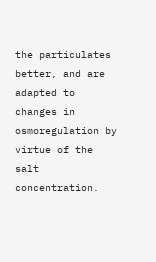the particulates better, and are adapted to changes in osmoregulation by virtue of the salt concentration.